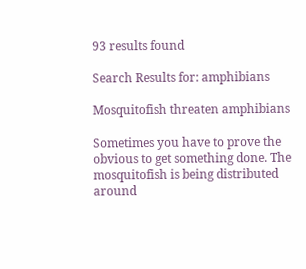93 results found

Search Results for: amphibians

Mosquitofish threaten amphibians

Sometimes you have to prove the obvious to get something done. The mosquitofish is being distributed around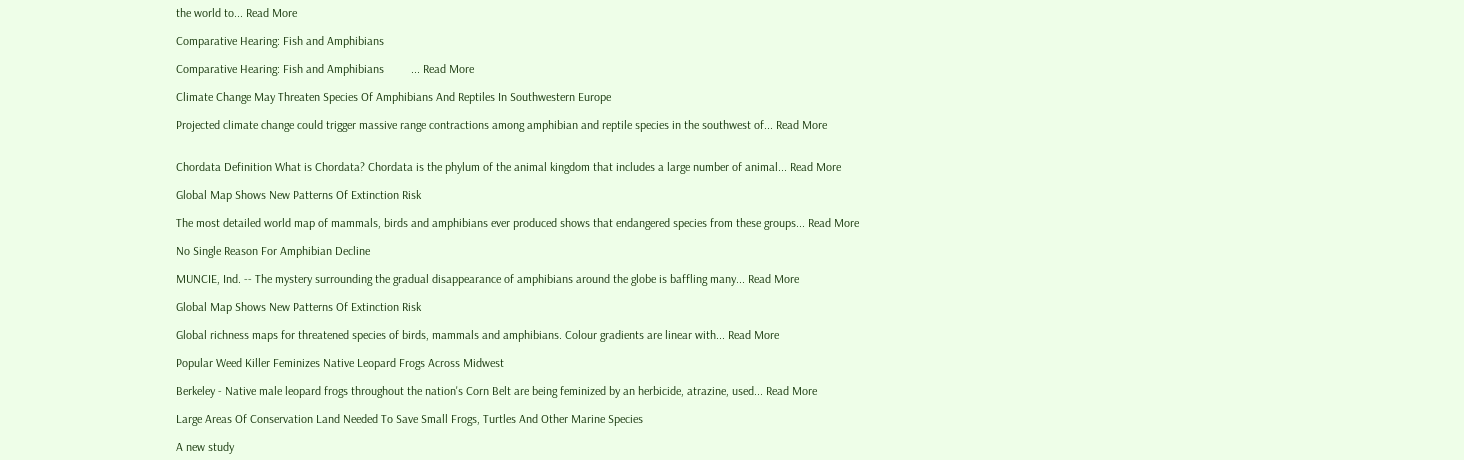the world to... Read More

Comparative Hearing: Fish and Amphibians

Comparative Hearing: Fish and Amphibians         ... Read More

Climate Change May Threaten Species Of Amphibians And Reptiles In Southwestern Europe

Projected climate change could trigger massive range contractions among amphibian and reptile species in the southwest of... Read More


Chordata Definition What is Chordata? Chordata is the phylum of the animal kingdom that includes a large number of animal... Read More

Global Map Shows New Patterns Of Extinction Risk

The most detailed world map of mammals, birds and amphibians ever produced shows that endangered species from these groups... Read More

No Single Reason For Amphibian Decline

MUNCIE, Ind. -- The mystery surrounding the gradual disappearance of amphibians around the globe is baffling many... Read More

Global Map Shows New Patterns Of Extinction Risk

Global richness maps for threatened species of birds, mammals and amphibians. Colour gradients are linear with... Read More

Popular Weed Killer Feminizes Native Leopard Frogs Across Midwest

Berkeley - Native male leopard frogs throughout the nation's Corn Belt are being feminized by an herbicide, atrazine, used... Read More

Large Areas Of Conservation Land Needed To Save Small Frogs, Turtles And Other Marine Species

A new study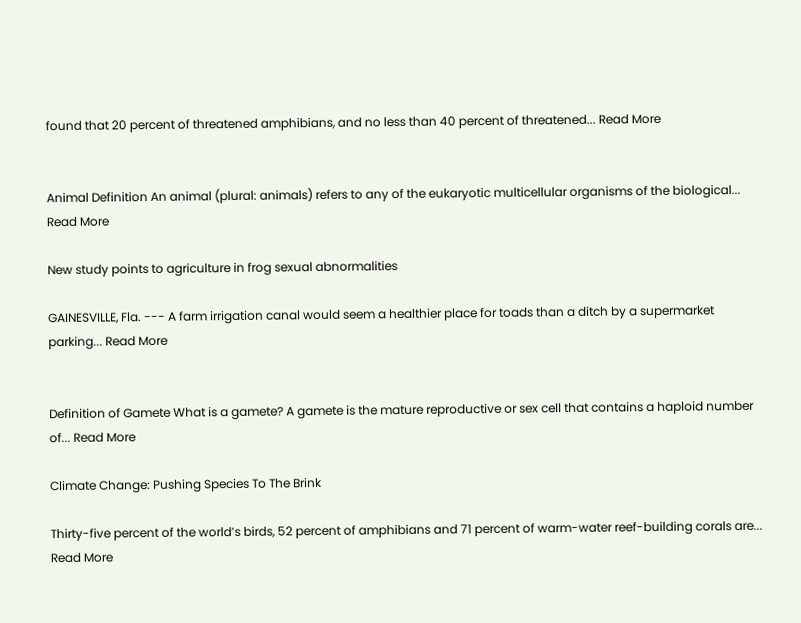found that 20 percent of threatened amphibians, and no less than 40 percent of threatened... Read More


Animal Definition An animal (plural: animals) refers to any of the eukaryotic multicellular organisms of the biological... Read More

New study points to agriculture in frog sexual abnormalities

GAINESVILLE, Fla. --- A farm irrigation canal would seem a healthier place for toads than a ditch by a supermarket parking... Read More


Definition of Gamete What is a gamete? A gamete is the mature reproductive or sex cell that contains a haploid number of... Read More

Climate Change: Pushing Species To The Brink

Thirty-five percent of the world’s birds, 52 percent of amphibians and 71 percent of warm-water reef-building corals are... Read More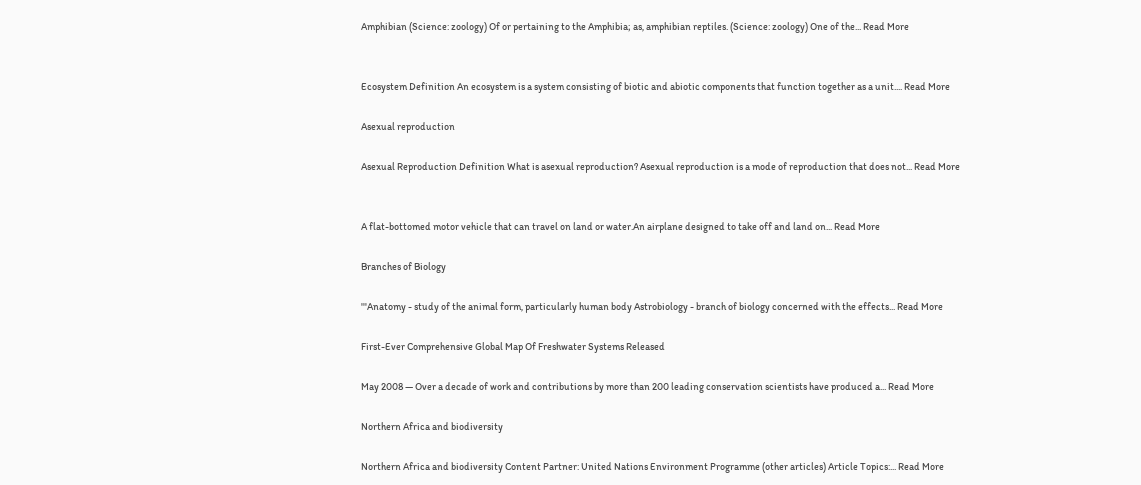Amphibian (Science: zoology) Of or pertaining to the Amphibia; as, amphibian reptiles. (Science: zoology) One of the... Read More


Ecosystem Definition An ecosystem is a system consisting of biotic and abiotic components that function together as a unit.... Read More

Asexual reproduction

Asexual Reproduction Definition What is asexual reproduction? Asexual reproduction is a mode of reproduction that does not... Read More


A flat-bottomed motor vehicle that can travel on land or water.An airplane designed to take off and land on... Read More

Branches of Biology

'''Anatomy - study of the animal form, particularly human body Astrobiology - branch of biology concerned with the effects... Read More

First-Ever Comprehensive Global Map Of Freshwater Systems Released

May 2008 — Over a decade of work and contributions by more than 200 leading conservation scientists have produced a... Read More

Northern Africa and biodiversity

Northern Africa and biodiversity Content Partner: United Nations Environment Programme (other articles) Article Topics:... Read More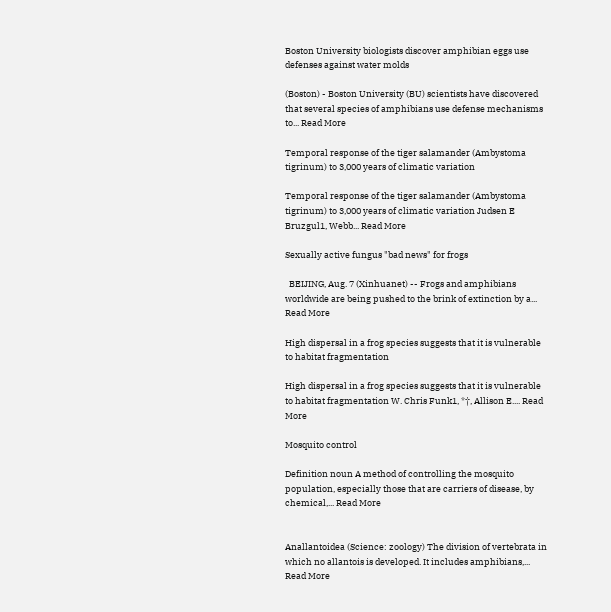Boston University biologists discover amphibian eggs use defenses against water molds

(Boston) - Boston University (BU) scientists have discovered that several species of amphibians use defense mechanisms to... Read More

Temporal response of the tiger salamander (Ambystoma tigrinum) to 3,000 years of climatic variation

Temporal response of the tiger salamander (Ambystoma tigrinum) to 3,000 years of climatic variation Judsen E Bruzgul1, Webb... Read More

Sexually active fungus "bad news" for frogs

  BEIJING, Aug. 7 (Xinhuanet) -- Frogs and amphibians worldwide are being pushed to the brink of extinction by a... Read More

High dispersal in a frog species suggests that it is vulnerable to habitat fragmentation

High dispersal in a frog species suggests that it is vulnerable to habitat fragmentation W. Chris Funk1, *†, Allison E.... Read More

Mosquito control

Definition noun A method of controlling the mosquito population, especially those that are carriers of disease, by chemical,... Read More


Anallantoidea (Science: zoology) The division of vertebrata in which no allantois is developed. It includes amphibians,... Read More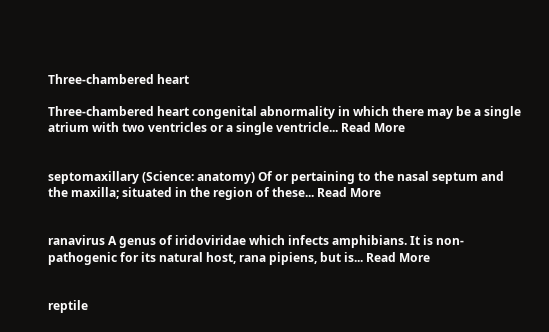Three-chambered heart

Three-chambered heart congenital abnormality in which there may be a single atrium with two ventricles or a single ventricle... Read More


septomaxillary (Science: anatomy) Of or pertaining to the nasal septum and the maxilla; situated in the region of these... Read More


ranavirus A genus of iridoviridae which infects amphibians. It is non-pathogenic for its natural host, rana pipiens, but is... Read More


reptile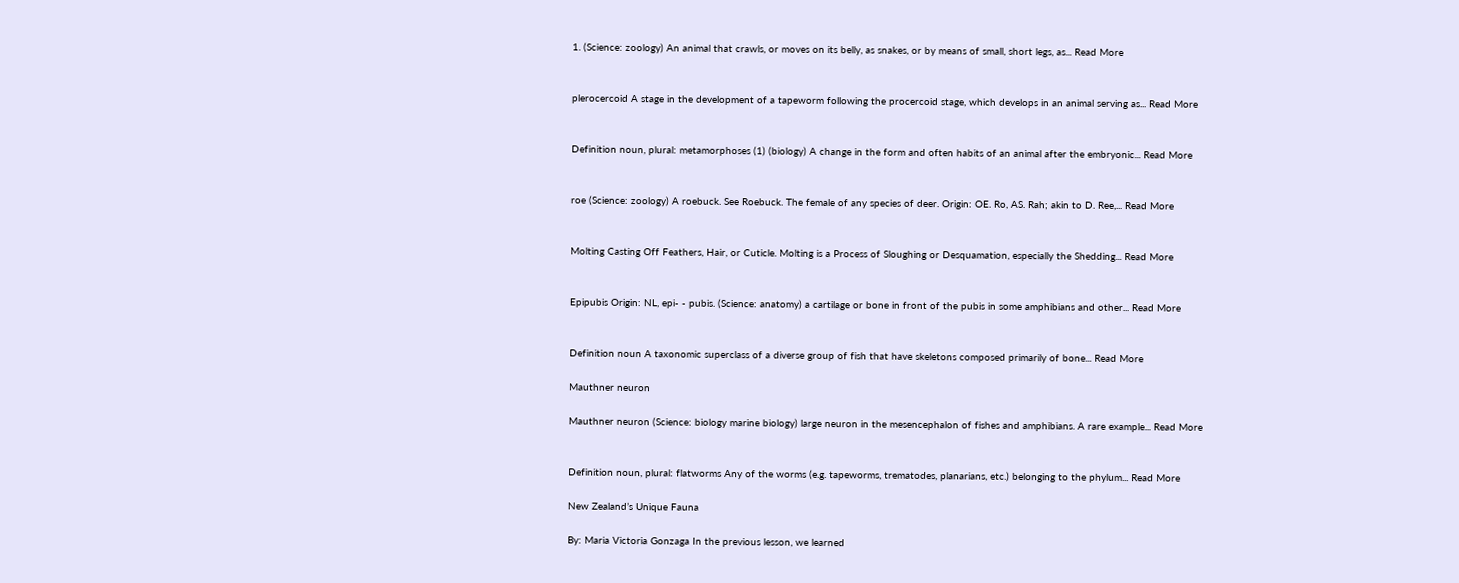1. (Science: zoology) An animal that crawls, or moves on its belly, as snakes, or by means of small, short legs, as... Read More


plerocercoid A stage in the development of a tapeworm following the procercoid stage, which develops in an animal serving as... Read More


Definition noun, plural: metamorphoses (1) (biology) A change in the form and often habits of an animal after the embryonic... Read More


roe (Science: zoology) A roebuck. See Roebuck. The female of any species of deer. Origin: OE. Ro, AS. Rah; akin to D. Ree,... Read More


Molting Casting Off Feathers, Hair, or Cuticle. Molting is a Process of Sloughing or Desquamation, especially the Shedding... Read More


Epipubis Origin: NL, epi- - pubis. (Science: anatomy) a cartilage or bone in front of the pubis in some amphibians and other... Read More


Definition noun A taxonomic superclass of a diverse group of fish that have skeletons composed primarily of bone... Read More

Mauthner neuron

Mauthner neuron (Science: biology marine biology) large neuron in the mesencephalon of fishes and amphibians. A rare example... Read More


Definition noun, plural: flatworms Any of the worms (e.g. tapeworms, trematodes, planarians, etc.) belonging to the phylum... Read More

New Zealand’s Unique Fauna

By: Maria Victoria Gonzaga In the previous lesson, we learned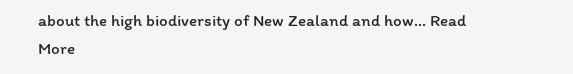about the high biodiversity of New Zealand and how... Read More